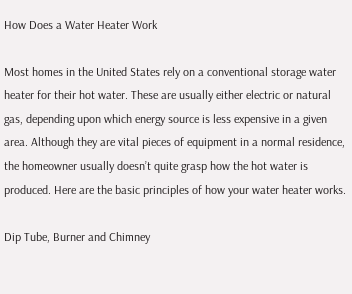How Does a Water Heater Work

Most homes in the United States rely on a conventional storage water heater for their hot water. These are usually either electric or natural gas, depending upon which energy source is less expensive in a given area. Although they are vital pieces of equipment in a normal residence, the homeowner usually doesn’t quite grasp how the hot water is produced. Here are the basic principles of how your water heater works.

Dip Tube, Burner and Chimney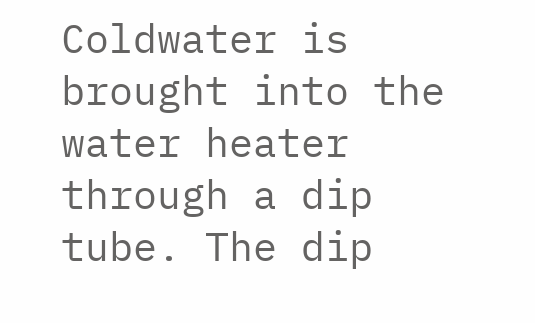Coldwater is brought into the water heater through a dip tube. The dip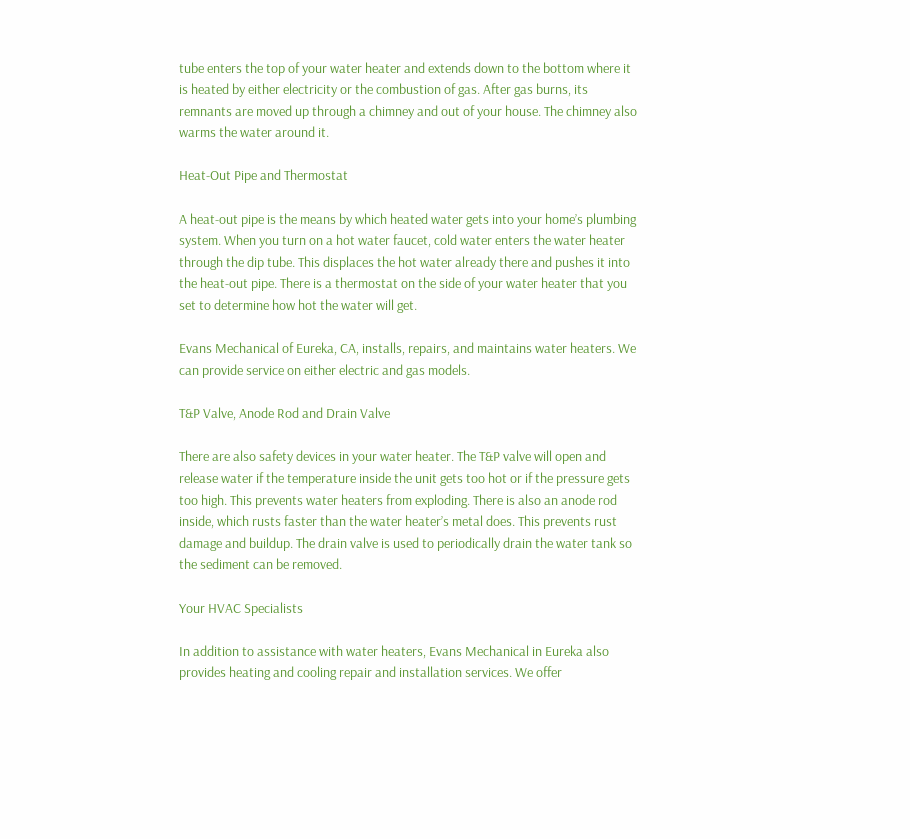tube enters the top of your water heater and extends down to the bottom where it is heated by either electricity or the combustion of gas. After gas burns, its remnants are moved up through a chimney and out of your house. The chimney also warms the water around it.

Heat-Out Pipe and Thermostat

A heat-out pipe is the means by which heated water gets into your home’s plumbing system. When you turn on a hot water faucet, cold water enters the water heater through the dip tube. This displaces the hot water already there and pushes it into the heat-out pipe. There is a thermostat on the side of your water heater that you set to determine how hot the water will get.

Evans Mechanical of Eureka, CA, installs, repairs, and maintains water heaters. We can provide service on either electric and gas models.

T&P Valve, Anode Rod and Drain Valve

There are also safety devices in your water heater. The T&P valve will open and release water if the temperature inside the unit gets too hot or if the pressure gets too high. This prevents water heaters from exploding. There is also an anode rod inside, which rusts faster than the water heater’s metal does. This prevents rust damage and buildup. The drain valve is used to periodically drain the water tank so the sediment can be removed.

Your HVAC Specialists

In addition to assistance with water heaters, Evans Mechanical in Eureka also provides heating and cooling repair and installation services. We offer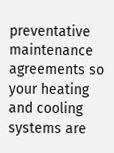preventative maintenance agreements so your heating and cooling systems are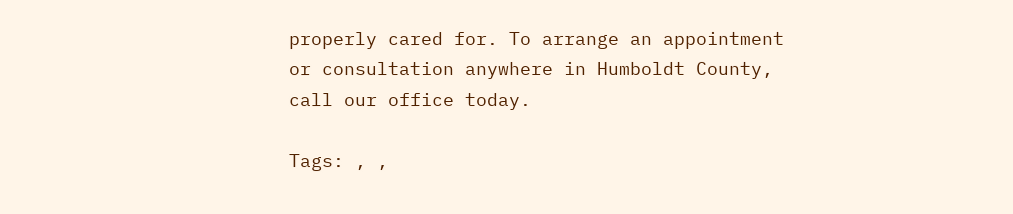properly cared for. To arrange an appointment or consultation anywhere in Humboldt County, call our office today.

Tags: , ,